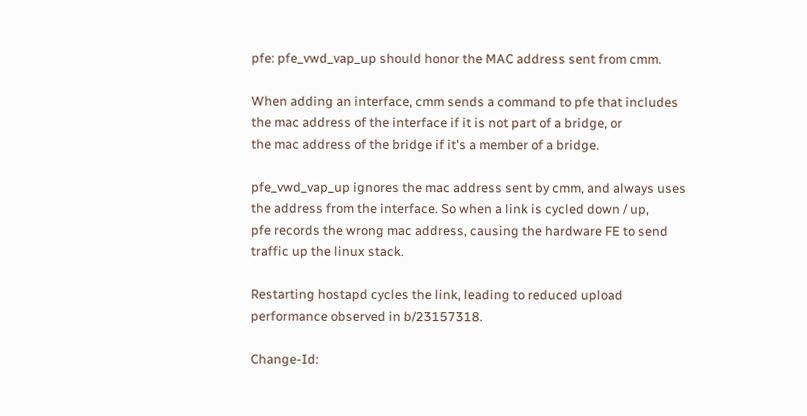pfe: pfe_vwd_vap_up should honor the MAC address sent from cmm.

When adding an interface, cmm sends a command to pfe that includes
the mac address of the interface if it is not part of a bridge, or
the mac address of the bridge if it's a member of a bridge.

pfe_vwd_vap_up ignores the mac address sent by cmm, and always uses
the address from the interface. So when a link is cycled down / up,
pfe records the wrong mac address, causing the hardware FE to send
traffic up the linux stack.

Restarting hostapd cycles the link, leading to reduced upload
performance observed in b/23157318.

Change-Id: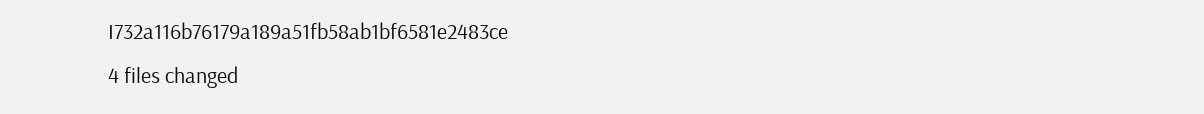I732a116b76179a189a51fb58ab1bf6581e2483ce
4 files changed